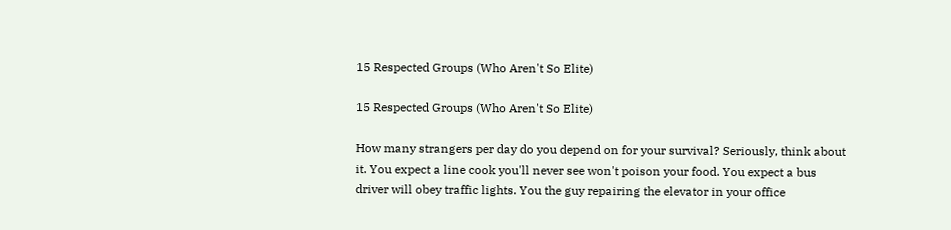15 Respected Groups (Who Aren't So Elite)

15 Respected Groups (Who Aren't So Elite)

How many strangers per day do you depend on for your survival? Seriously, think about it. You expect a line cook you'll never see won't poison your food. You expect a bus driver will obey traffic lights. You the guy repairing the elevator in your office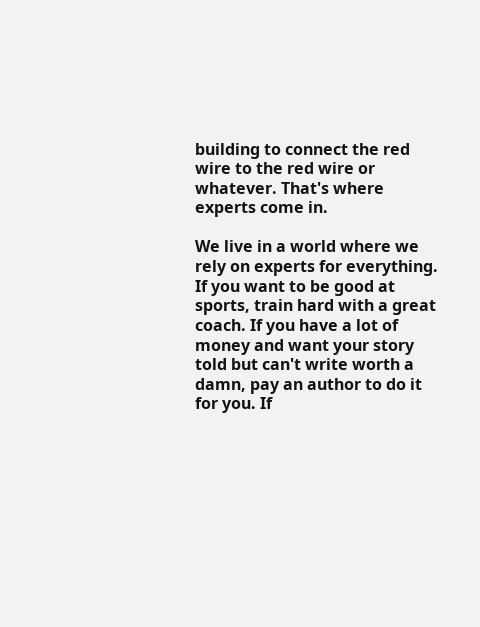building to connect the red wire to the red wire or whatever. That's where experts come in.

We live in a world where we rely on experts for everything. If you want to be good at sports, train hard with a great coach. If you have a lot of money and want your story told but can't write worth a damn, pay an author to do it for you. If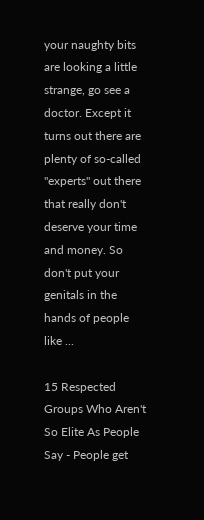your naughty bits are looking a little strange, go see a doctor. Except it turns out there are plenty of so-called "experts" out there that really don't deserve your time and money. So don't put your genitals in the hands of people like ...

15 Respected Groups Who Aren't So Elite As People Say - People get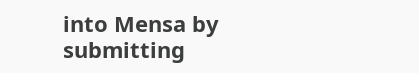into Mensa by submitting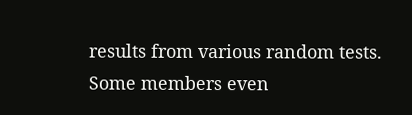results from various random tests. Some members even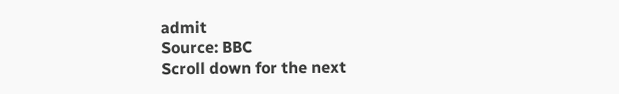admit
Source: BBC
Scroll down for the next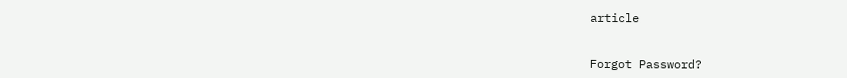article


Forgot Password?